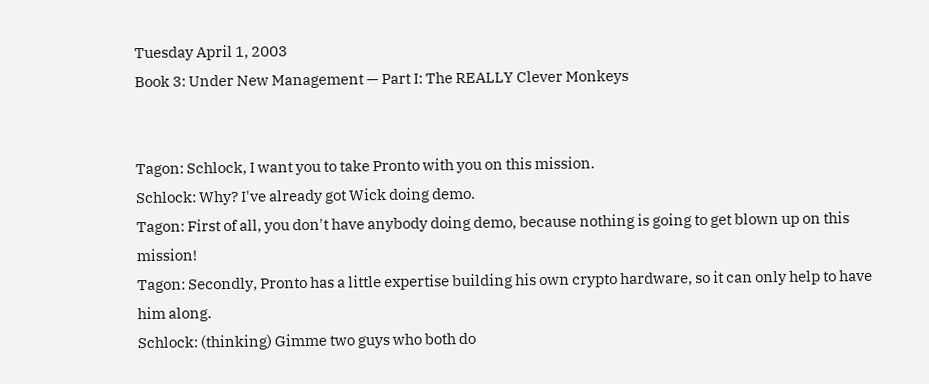Tuesday April 1, 2003
Book 3: Under New Management — Part I: The REALLY Clever Monkeys


Tagon: Schlock, I want you to take Pronto with you on this mission.
Schlock: Why? I've already got Wick doing demo.
Tagon: First of all, you don't have anybody doing demo, because nothing is going to get blown up on this mission!
Tagon: Secondly, Pronto has a little expertise building his own crypto hardware, so it can only help to have him along.
Schlock: (thinking) Gimme two guys who both do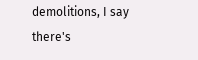demolitions, I say there's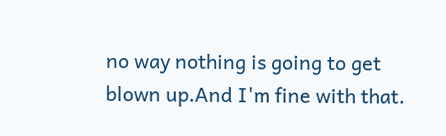no way nothing is going to get blown up.And I'm fine with that.